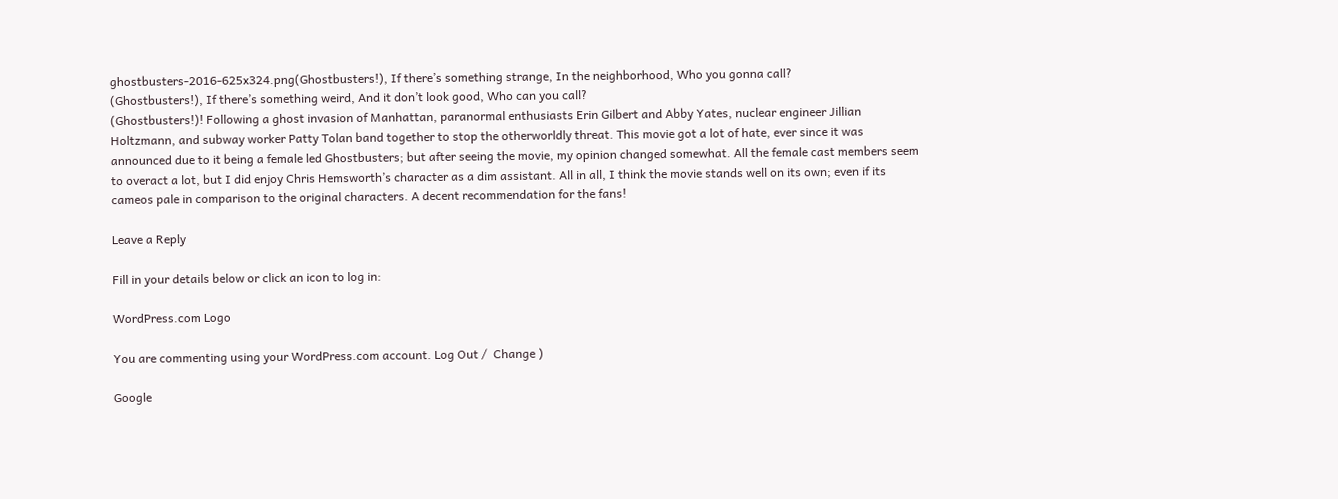ghostbusters-2016-625x324.png(Ghostbusters!), If there’s something strange, In the neighborhood, Who you gonna call?
(Ghostbusters!), If there’s something weird, And it don’t look good, Who can you call?
(Ghostbusters!)! Following a ghost invasion of Manhattan, paranormal enthusiasts Erin Gilbert and Abby Yates, nuclear engineer Jillian Holtzmann, and subway worker Patty Tolan band together to stop the otherworldly threat. This movie got a lot of hate, ever since it was announced due to it being a female led Ghostbusters; but after seeing the movie, my opinion changed somewhat. All the female cast members seem to overact a lot, but I did enjoy Chris Hemsworth’s character as a dim assistant. All in all, I think the movie stands well on its own; even if its cameos pale in comparison to the original characters. A decent recommendation for the fans!

Leave a Reply

Fill in your details below or click an icon to log in:

WordPress.com Logo

You are commenting using your WordPress.com account. Log Out /  Change )

Google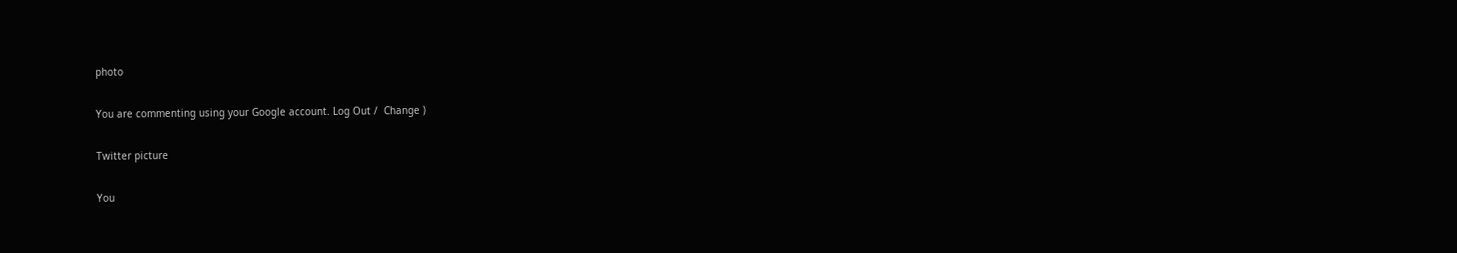photo

You are commenting using your Google account. Log Out /  Change )

Twitter picture

You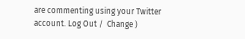are commenting using your Twitter account. Log Out /  Change )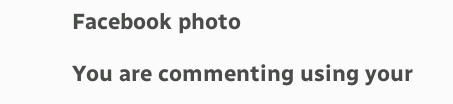Facebook photo

You are commenting using your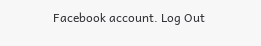Facebook account. Log Out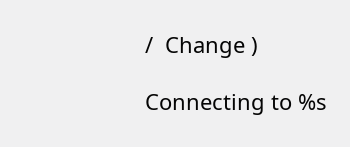/  Change )

Connecting to %s